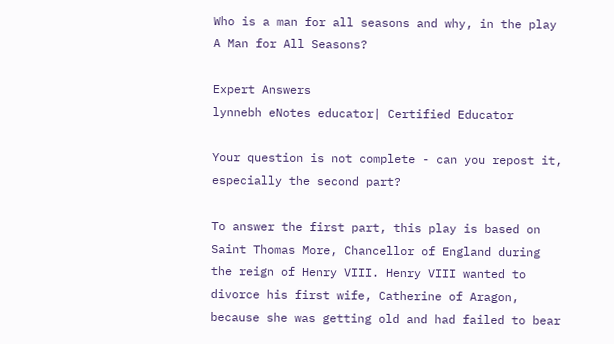Who is a man for all seasons and why, in the play A Man for All Seasons?

Expert Answers
lynnebh eNotes educator| Certified Educator

Your question is not complete - can you repost it, especially the second part?

To answer the first part, this play is based on Saint Thomas More, Chancellor of England during the reign of Henry VIII. Henry VIII wanted to divorce his first wife, Catherine of Aragon, because she was getting old and had failed to bear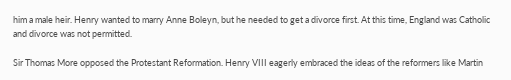him a male heir. Henry wanted to marry Anne Boleyn, but he needed to get a divorce first. At this time, England was Catholic and divorce was not permitted.

Sir Thomas More opposed the Protestant Reformation. Henry VIII eagerly embraced the ideas of the reformers like Martin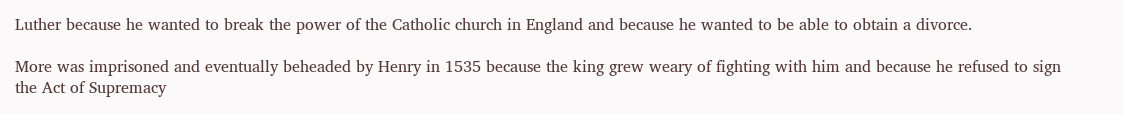Luther because he wanted to break the power of the Catholic church in England and because he wanted to be able to obtain a divorce.

More was imprisoned and eventually beheaded by Henry in 1535 because the king grew weary of fighting with him and because he refused to sign the Act of Supremacy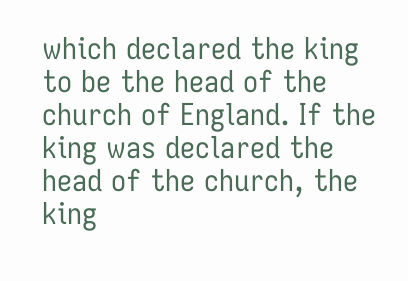which declared the king to be the head of the church of England. If the king was declared the head of the church, the king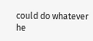could do whatever he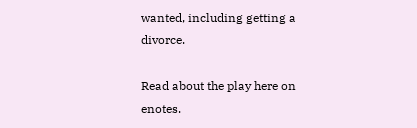wanted, including getting a divorce.

Read about the play here on enotes.